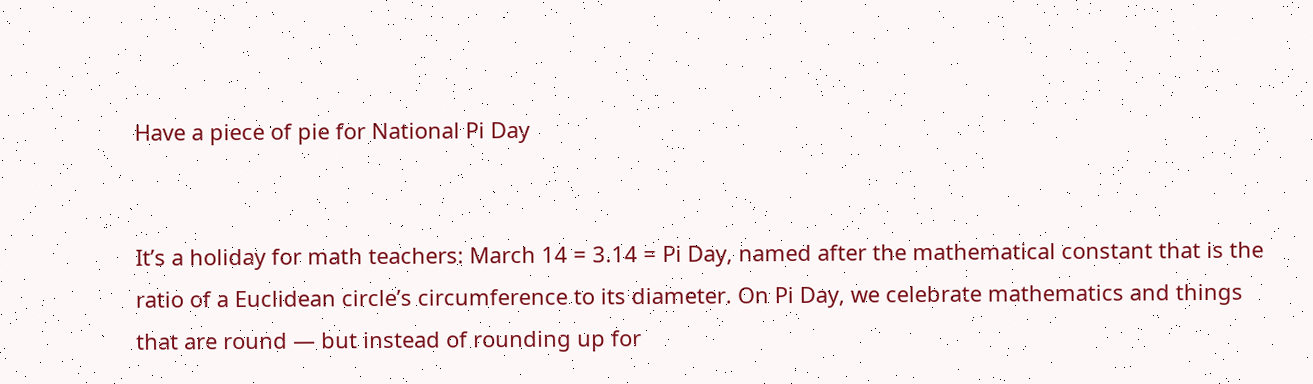Have a piece of pie for National Pi Day


It’s a holiday for math teachers: March 14 = 3.14 = Pi Day, named after the mathematical constant that is the ratio of a Euclidean circle’s circumference to its diameter. On Pi Day, we celebrate mathematics and things that are round — but instead of rounding up for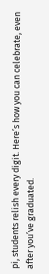pi, students relish every digit. Here’s how you can celebrate, even after you’ve graduated.